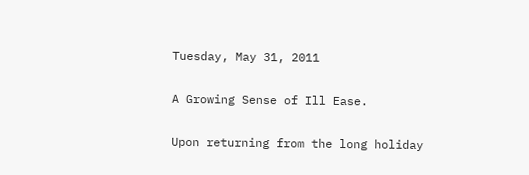Tuesday, May 31, 2011

A Growing Sense of Ill Ease.

Upon returning from the long holiday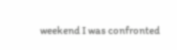weekend I was confronted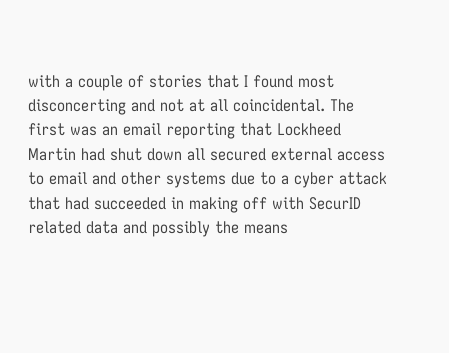with a couple of stories that I found most disconcerting and not at all coincidental. The first was an email reporting that Lockheed Martin had shut down all secured external access to email and other systems due to a cyber attack that had succeeded in making off with SecurID related data and possibly the means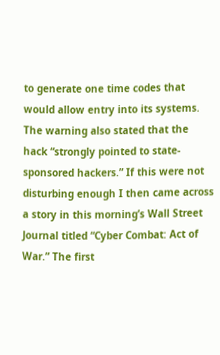to generate one time codes that would allow entry into its systems. The warning also stated that the hack “strongly pointed to state-sponsored hackers.” If this were not disturbing enough I then came across a story in this morning’s Wall Street Journal titled “Cyber Combat: Act of War.” The first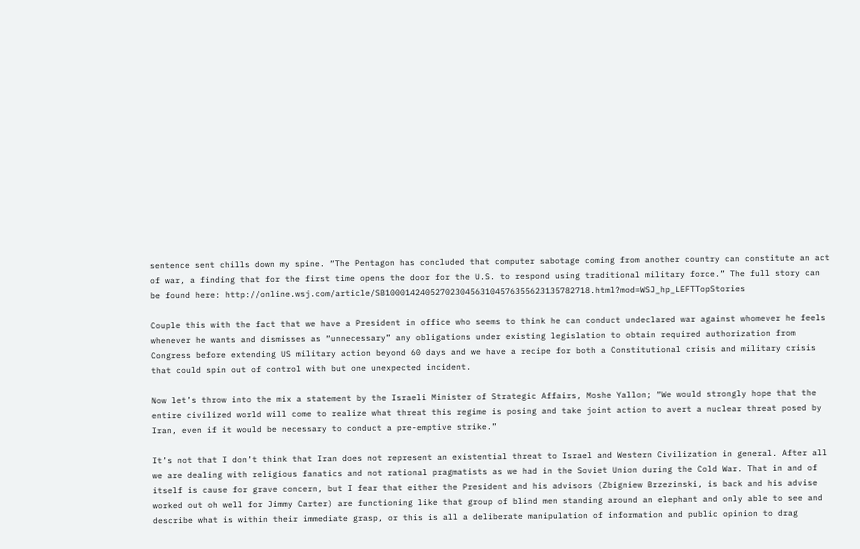sentence sent chills down my spine. “The Pentagon has concluded that computer sabotage coming from another country can constitute an act of war, a finding that for the first time opens the door for the U.S. to respond using traditional military force.” The full story can be found here: http://online.wsj.com/article/SB10001424052702304563104576355623135782718.html?mod=WSJ_hp_LEFTTopStories

Couple this with the fact that we have a President in office who seems to think he can conduct undeclared war against whomever he feels whenever he wants and dismisses as “unnecessary” any obligations under existing legislation to obtain required authorization from Congress before extending US military action beyond 60 days and we have a recipe for both a Constitutional crisis and military crisis that could spin out of control with but one unexpected incident.

Now let’s throw into the mix a statement by the Israeli Minister of Strategic Affairs, Moshe Yallon; “We would strongly hope that the entire civilized world will come to realize what threat this regime is posing and take joint action to avert a nuclear threat posed by Iran, even if it would be necessary to conduct a pre-emptive strike.”

It’s not that I don’t think that Iran does not represent an existential threat to Israel and Western Civilization in general. After all we are dealing with religious fanatics and not rational pragmatists as we had in the Soviet Union during the Cold War. That in and of itself is cause for grave concern, but I fear that either the President and his advisors (Zbigniew Brzezinski, is back and his advise worked out oh well for Jimmy Carter) are functioning like that group of blind men standing around an elephant and only able to see and describe what is within their immediate grasp, or this is all a deliberate manipulation of information and public opinion to drag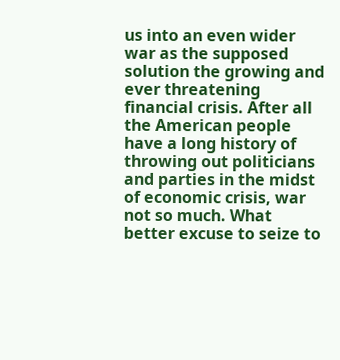us into an even wider war as the supposed solution the growing and ever threatening financial crisis. After all the American people have a long history of throwing out politicians and parties in the midst of economic crisis, war not so much. What better excuse to seize to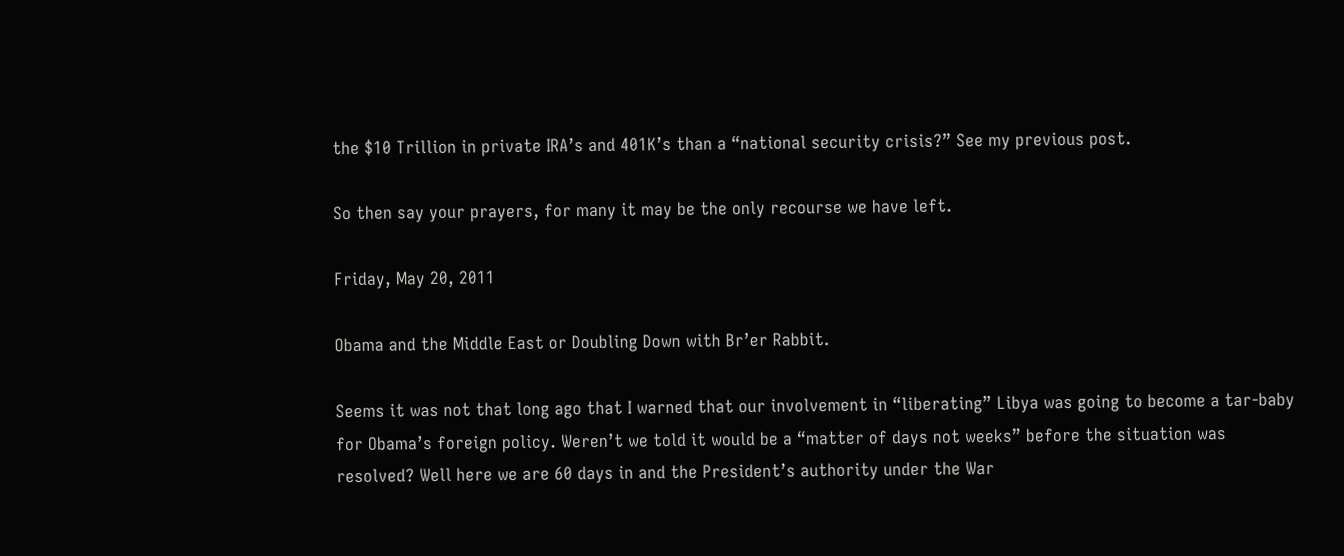the $10 Trillion in private IRA’s and 401K’s than a “national security crisis?” See my previous post.

So then say your prayers, for many it may be the only recourse we have left.

Friday, May 20, 2011

Obama and the Middle East or Doubling Down with Br’er Rabbit.

Seems it was not that long ago that I warned that our involvement in “liberating” Libya was going to become a tar-baby for Obama’s foreign policy. Weren’t we told it would be a “matter of days not weeks” before the situation was resolved? Well here we are 60 days in and the President’s authority under the War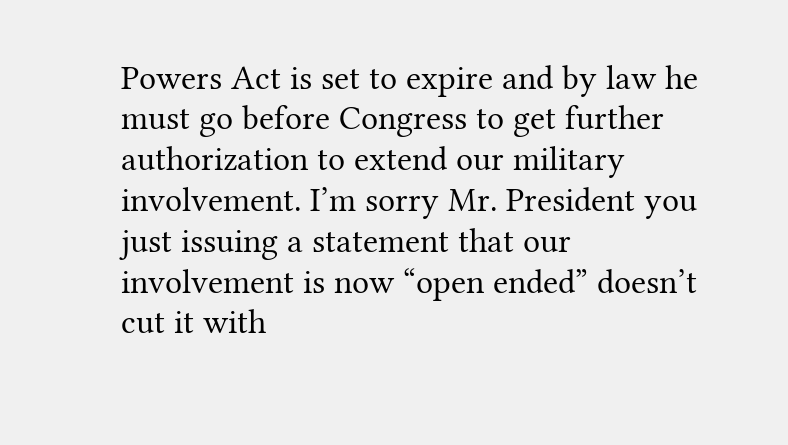Powers Act is set to expire and by law he must go before Congress to get further authorization to extend our military involvement. I’m sorry Mr. President you just issuing a statement that our involvement is now “open ended” doesn’t cut it with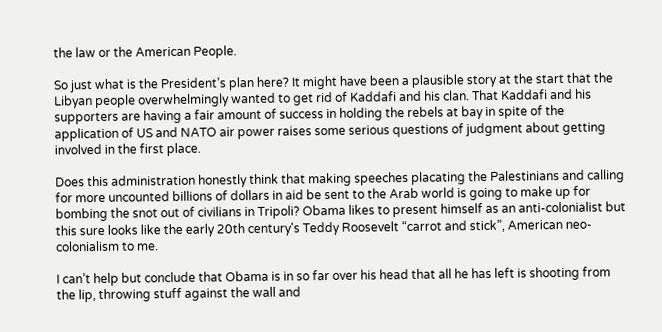the law or the American People.

So just what is the President’s plan here? It might have been a plausible story at the start that the Libyan people overwhelmingly wanted to get rid of Kaddafi and his clan. That Kaddafi and his supporters are having a fair amount of success in holding the rebels at bay in spite of the application of US and NATO air power raises some serious questions of judgment about getting involved in the first place.

Does this administration honestly think that making speeches placating the Palestinians and calling for more uncounted billions of dollars in aid be sent to the Arab world is going to make up for bombing the snot out of civilians in Tripoli? Obama likes to present himself as an anti-colonialist but this sure looks like the early 20th century's Teddy Roosevelt “carrot and stick”, American neo-colonialism to me.

I can’t help but conclude that Obama is in so far over his head that all he has left is shooting from the lip, throwing stuff against the wall and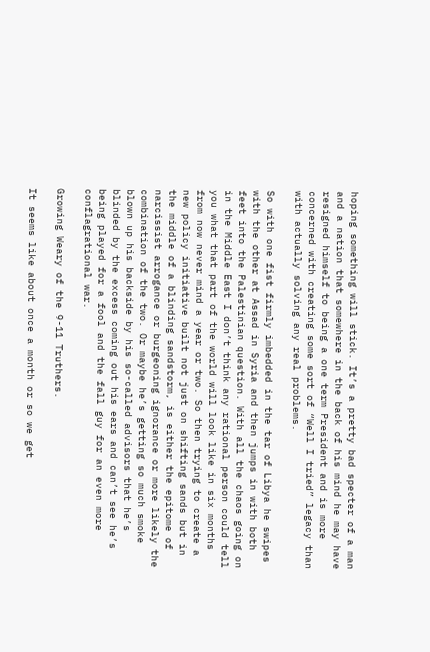hoping something will stick. It’s a pretty bad specter of a man and a nation that somewhere in the back of his mind he may have resigned himself to being a one term President and is more concerned with creating some sort of “Well I tried” legacy than with actually solving any real problems.

So with one fist firmly imbedded in the tar of Libya he swipes with the other at Assad in Syria and then jumps in with both feet into the Palestinian question. With all the chaos going on in the Middle East I don’t think any rational person could tell you what that part of the world will look like in six months from now never mind a year or two. So then trying to create a new policy initiative built not just on shifting sands but in the middle of a blinding sandstorm, is either the epitome of narcissist arrogance or burgeoning ignorance or more likely the combination of the two. Or maybe he’s getting so much smoke blown up his backside by his so-called advisors that he’s blinded by the excess coming out his ears and can’t see he’s being played for a fool and the fall guy for an even more conflagrational war.

Growing Weary of the 9-11 Truthers.

It seems like about once a month or so we get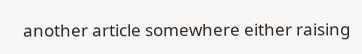another article somewhere either raising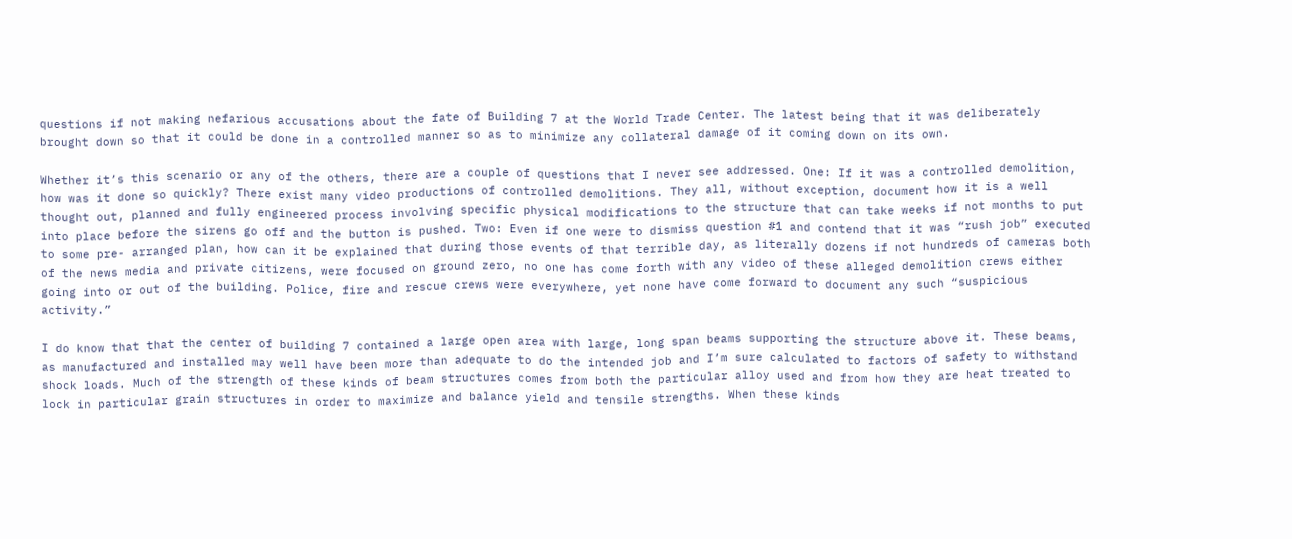questions if not making nefarious accusations about the fate of Building 7 at the World Trade Center. The latest being that it was deliberately brought down so that it could be done in a controlled manner so as to minimize any collateral damage of it coming down on its own.

Whether it’s this scenario or any of the others, there are a couple of questions that I never see addressed. One: If it was a controlled demolition, how was it done so quickly? There exist many video productions of controlled demolitions. They all, without exception, document how it is a well thought out, planned and fully engineered process involving specific physical modifications to the structure that can take weeks if not months to put into place before the sirens go off and the button is pushed. Two: Even if one were to dismiss question #1 and contend that it was “rush job” executed to some pre- arranged plan, how can it be explained that during those events of that terrible day, as literally dozens if not hundreds of cameras both of the news media and private citizens, were focused on ground zero, no one has come forth with any video of these alleged demolition crews either going into or out of the building. Police, fire and rescue crews were everywhere, yet none have come forward to document any such “suspicious activity.”

I do know that that the center of building 7 contained a large open area with large, long span beams supporting the structure above it. These beams, as manufactured and installed may well have been more than adequate to do the intended job and I’m sure calculated to factors of safety to withstand shock loads. Much of the strength of these kinds of beam structures comes from both the particular alloy used and from how they are heat treated to lock in particular grain structures in order to maximize and balance yield and tensile strengths. When these kinds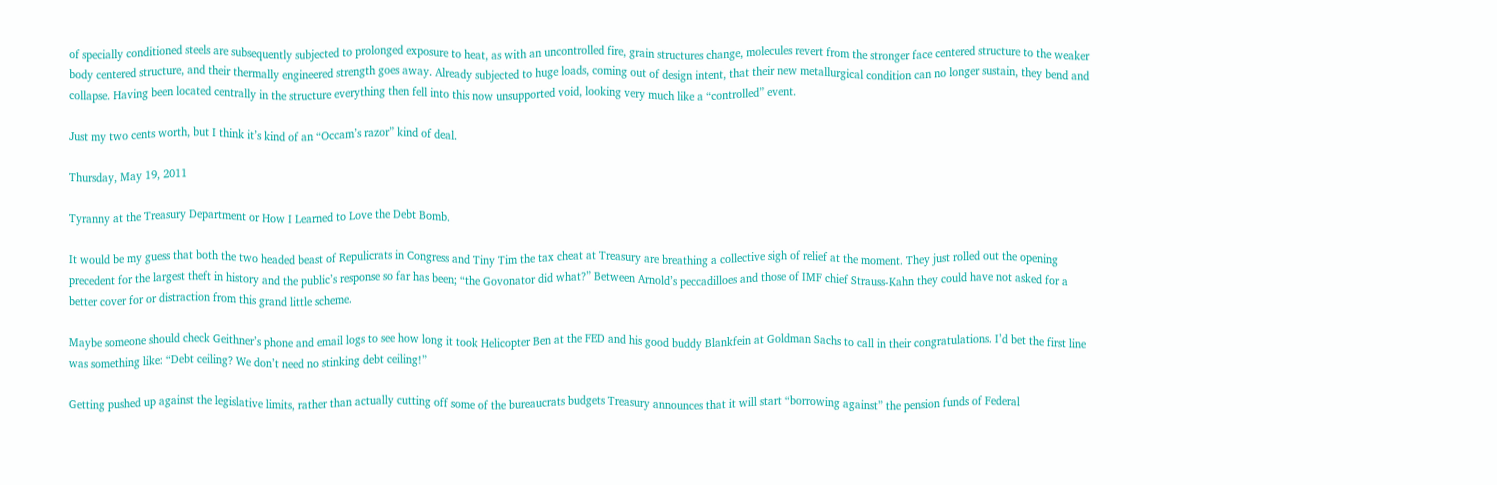of specially conditioned steels are subsequently subjected to prolonged exposure to heat, as with an uncontrolled fire, grain structures change, molecules revert from the stronger face centered structure to the weaker body centered structure, and their thermally engineered strength goes away. Already subjected to huge loads, coming out of design intent, that their new metallurgical condition can no longer sustain, they bend and collapse. Having been located centrally in the structure everything then fell into this now unsupported void, looking very much like a “controlled” event.

Just my two cents worth, but I think it’s kind of an “Occam’s razor” kind of deal.

Thursday, May 19, 2011

Tyranny at the Treasury Department or How I Learned to Love the Debt Bomb.

It would be my guess that both the two headed beast of Repulicrats in Congress and Tiny Tim the tax cheat at Treasury are breathing a collective sigh of relief at the moment. They just rolled out the opening precedent for the largest theft in history and the public’s response so far has been; “the Govonator did what?” Between Arnold’s peccadilloes and those of IMF chief Strauss-Kahn they could have not asked for a better cover for or distraction from this grand little scheme.

Maybe someone should check Geithner’s phone and email logs to see how long it took Helicopter Ben at the FED and his good buddy Blankfein at Goldman Sachs to call in their congratulations. I’d bet the first line was something like: “Debt ceiling? We don’t need no stinking debt ceiling!”

Getting pushed up against the legislative limits, rather than actually cutting off some of the bureaucrats budgets Treasury announces that it will start “borrowing against” the pension funds of Federal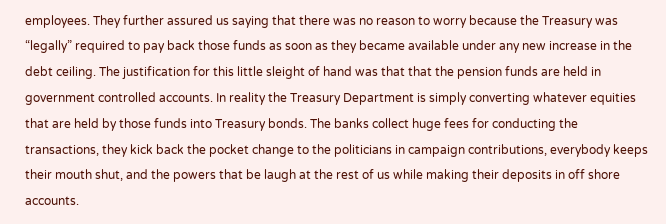employees. They further assured us saying that there was no reason to worry because the Treasury was “legally” required to pay back those funds as soon as they became available under any new increase in the debt ceiling. The justification for this little sleight of hand was that that the pension funds are held in government controlled accounts. In reality the Treasury Department is simply converting whatever equities that are held by those funds into Treasury bonds. The banks collect huge fees for conducting the transactions, they kick back the pocket change to the politicians in campaign contributions, everybody keeps their mouth shut, and the powers that be laugh at the rest of us while making their deposits in off shore accounts.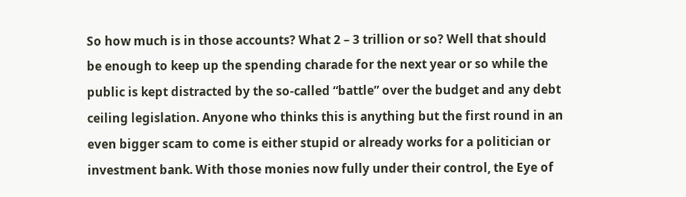So how much is in those accounts? What 2 – 3 trillion or so? Well that should be enough to keep up the spending charade for the next year or so while the public is kept distracted by the so-called “battle” over the budget and any debt ceiling legislation. Anyone who thinks this is anything but the first round in an even bigger scam to come is either stupid or already works for a politician or investment bank. With those monies now fully under their control, the Eye of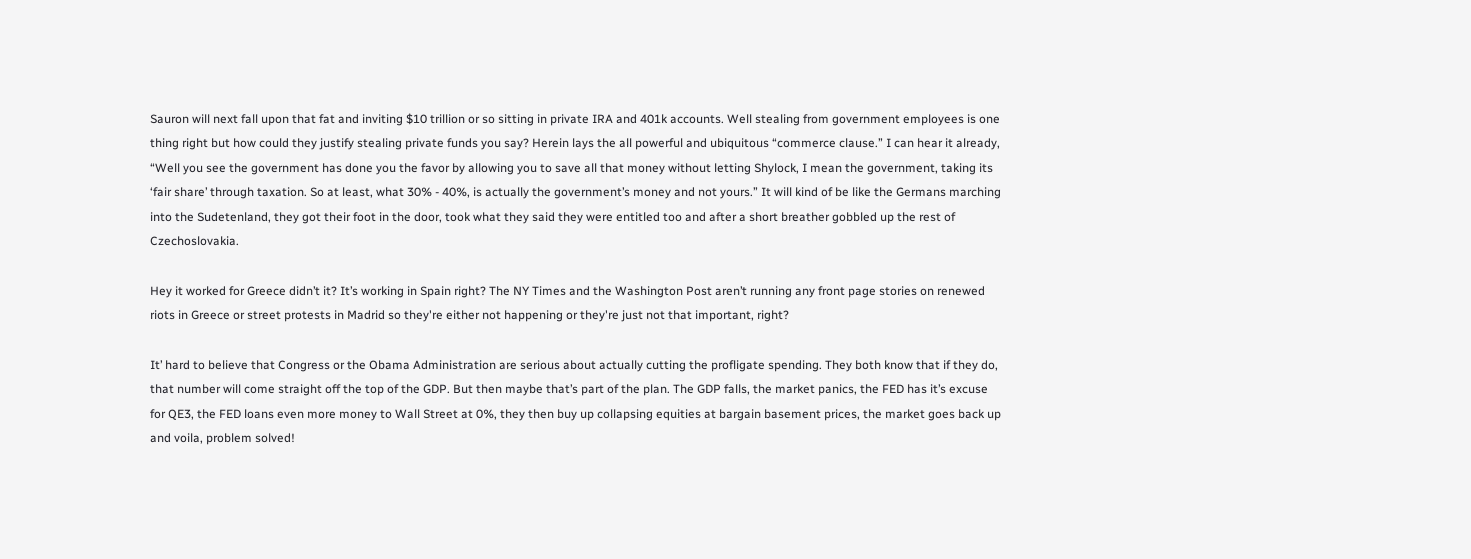Sauron will next fall upon that fat and inviting $10 trillion or so sitting in private IRA and 401k accounts. Well stealing from government employees is one thing right but how could they justify stealing private funds you say? Herein lays the all powerful and ubiquitous “commerce clause.” I can hear it already, “Well you see the government has done you the favor by allowing you to save all that money without letting Shylock, I mean the government, taking its ‘fair share’ through taxation. So at least, what 30% - 40%, is actually the government’s money and not yours.” It will kind of be like the Germans marching into the Sudetenland, they got their foot in the door, took what they said they were entitled too and after a short breather gobbled up the rest of Czechoslovakia.

Hey it worked for Greece didn’t it? It’s working in Spain right? The NY Times and the Washington Post aren’t running any front page stories on renewed riots in Greece or street protests in Madrid so they're either not happening or they're just not that important, right?

It’ hard to believe that Congress or the Obama Administration are serious about actually cutting the profligate spending. They both know that if they do, that number will come straight off the top of the GDP. But then maybe that’s part of the plan. The GDP falls, the market panics, the FED has it’s excuse for QE3, the FED loans even more money to Wall Street at 0%, they then buy up collapsing equities at bargain basement prices, the market goes back up and voila, problem solved!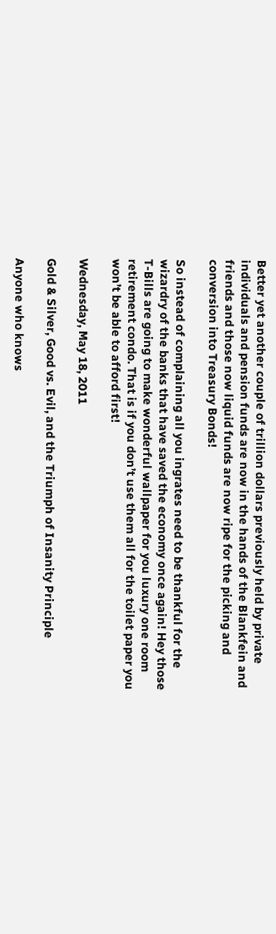Better yet another couple of trillion dollars previously held by private individuals and pension funds are now in the hands of the Blankfein and friends and those now liquid funds are now ripe for the picking and conversion into Treasury Bonds!

So instead of complaining all you ingrates need to be thankful for the wizardry of the banks that have saved the economy once again! Hey those T-Bills are going to make wonderful wallpaper for you luxury one room retirement condo. That is if you don’t use them all for the toilet paper you won’t be able to afford first!

Wednesday, May 18, 2011

Gold & Silver, Good vs. Evil, and the Triumph of Insanity Principle

Anyone who knows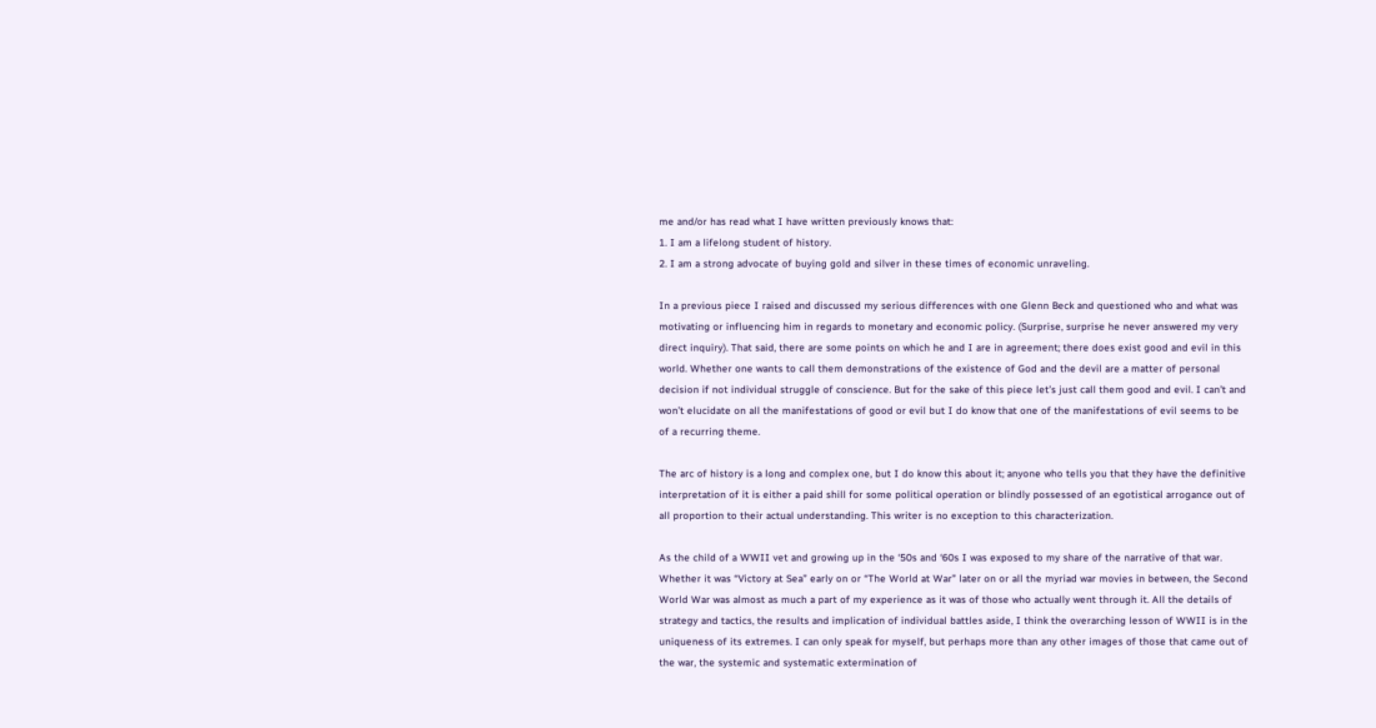me and/or has read what I have written previously knows that:
1. I am a lifelong student of history.
2. I am a strong advocate of buying gold and silver in these times of economic unraveling.

In a previous piece I raised and discussed my serious differences with one Glenn Beck and questioned who and what was motivating or influencing him in regards to monetary and economic policy. (Surprise, surprise he never answered my very direct inquiry). That said, there are some points on which he and I are in agreement; there does exist good and evil in this world. Whether one wants to call them demonstrations of the existence of God and the devil are a matter of personal decision if not individual struggle of conscience. But for the sake of this piece let’s just call them good and evil. I can’t and won’t elucidate on all the manifestations of good or evil but I do know that one of the manifestations of evil seems to be of a recurring theme.

The arc of history is a long and complex one, but I do know this about it; anyone who tells you that they have the definitive interpretation of it is either a paid shill for some political operation or blindly possessed of an egotistical arrogance out of all proportion to their actual understanding. This writer is no exception to this characterization.

As the child of a WWII vet and growing up in the ‘50s and ‘60s I was exposed to my share of the narrative of that war. Whether it was “Victory at Sea” early on or “The World at War” later on or all the myriad war movies in between, the Second World War was almost as much a part of my experience as it was of those who actually went through it. All the details of strategy and tactics, the results and implication of individual battles aside, I think the overarching lesson of WWII is in the uniqueness of its extremes. I can only speak for myself, but perhaps more than any other images of those that came out of the war, the systemic and systematic extermination of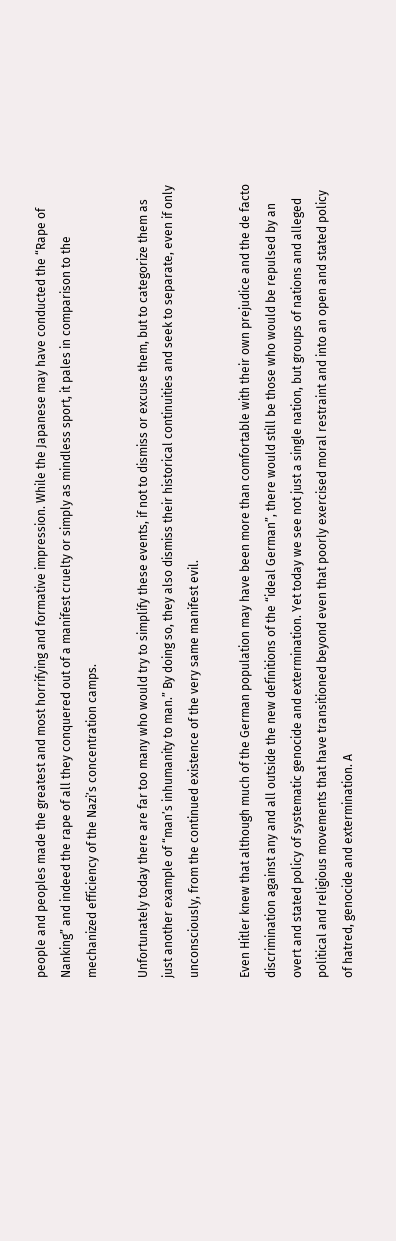people and peoples made the greatest and most horrifying and formative impression. While the Japanese may have conducted the “Rape of Nanking” and indeed the rape of all they conquered out of a manifest cruelty or simply as mindless sport, it pales in comparison to the mechanized efficiency of the Nazi’s concentration camps.

Unfortunately today there are far too many who would try to simplify these events, if not to dismiss or excuse them, but to categorize them as just another example of “man’s inhumanity to man.” By doing so, they also dismiss their historical continuities and seek to separate, even if only unconsciously, from the continued existence of the very same manifest evil.

Even Hitler knew that although much of the German population may have been more than comfortable with their own prejudice and the de facto discrimination against any and all outside the new definitions of the “ideal German”, there would still be those who would be repulsed by an overt and stated policy of systematic genocide and extermination. Yet today we see not just a single nation, but groups of nations and alleged political and religious movements that have transitioned beyond even that poorly exercised moral restraint and into an open and stated policy of hatred, genocide and extermination. A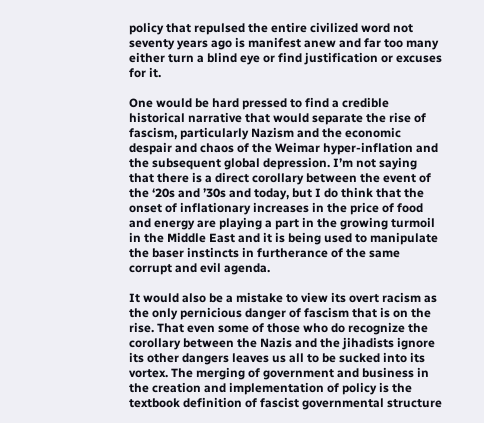policy that repulsed the entire civilized word not seventy years ago is manifest anew and far too many either turn a blind eye or find justification or excuses for it.

One would be hard pressed to find a credible historical narrative that would separate the rise of fascism, particularly Nazism and the economic despair and chaos of the Weimar hyper-inflation and the subsequent global depression. I’m not saying that there is a direct corollary between the event of the ‘20s and ’30s and today, but I do think that the onset of inflationary increases in the price of food and energy are playing a part in the growing turmoil in the Middle East and it is being used to manipulate the baser instincts in furtherance of the same corrupt and evil agenda.

It would also be a mistake to view its overt racism as the only pernicious danger of fascism that is on the rise. That even some of those who do recognize the corollary between the Nazis and the jihadists ignore its other dangers leaves us all to be sucked into its vortex. The merging of government and business in the creation and implementation of policy is the textbook definition of fascist governmental structure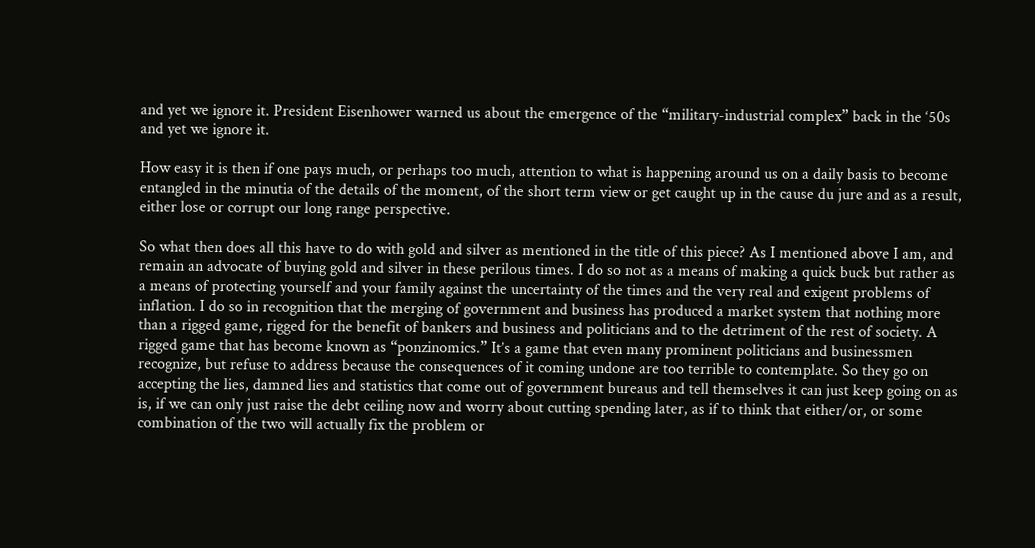and yet we ignore it. President Eisenhower warned us about the emergence of the “military-industrial complex” back in the ‘50s and yet we ignore it.

How easy it is then if one pays much, or perhaps too much, attention to what is happening around us on a daily basis to become entangled in the minutia of the details of the moment, of the short term view or get caught up in the cause du jure and as a result, either lose or corrupt our long range perspective.

So what then does all this have to do with gold and silver as mentioned in the title of this piece? As I mentioned above I am, and remain an advocate of buying gold and silver in these perilous times. I do so not as a means of making a quick buck but rather as a means of protecting yourself and your family against the uncertainty of the times and the very real and exigent problems of inflation. I do so in recognition that the merging of government and business has produced a market system that nothing more than a rigged game, rigged for the benefit of bankers and business and politicians and to the detriment of the rest of society. A rigged game that has become known as “ponzinomics.” It’s a game that even many prominent politicians and businessmen recognize, but refuse to address because the consequences of it coming undone are too terrible to contemplate. So they go on accepting the lies, damned lies and statistics that come out of government bureaus and tell themselves it can just keep going on as is, if we can only just raise the debt ceiling now and worry about cutting spending later, as if to think that either/or, or some combination of the two will actually fix the problem or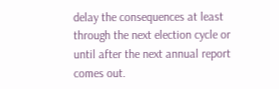delay the consequences at least through the next election cycle or until after the next annual report comes out.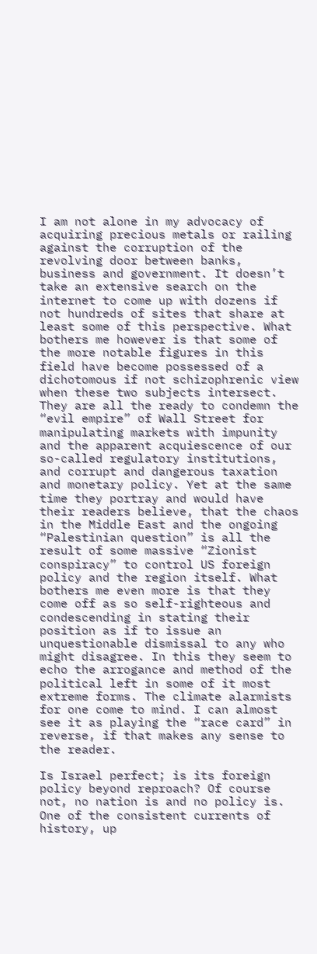I am not alone in my advocacy of acquiring precious metals or railing against the corruption of the revolving door between banks, business and government. It doesn’t take an extensive search on the internet to come up with dozens if not hundreds of sites that share at least some of this perspective. What bothers me however is that some of the more notable figures in this field have become possessed of a dichotomous if not schizophrenic view when these two subjects intersect. They are all the ready to condemn the “evil empire” of Wall Street for manipulating markets with impunity and the apparent acquiescence of our so-called regulatory institutions, and corrupt and dangerous taxation and monetary policy. Yet at the same time they portray and would have their readers believe, that the chaos in the Middle East and the ongoing “Palestinian question” is all the result of some massive “Zionist conspiracy” to control US foreign policy and the region itself. What bothers me even more is that they come off as so self-righteous and condescending in stating their position as if to issue an unquestionable dismissal to any who might disagree. In this they seem to echo the arrogance and method of the political left in some of it most extreme forms. The climate alarmists for one come to mind. I can almost see it as playing the “race card” in reverse, if that makes any sense to the reader.

Is Israel perfect; is its foreign policy beyond reproach? Of course not, no nation is and no policy is. One of the consistent currents of history, up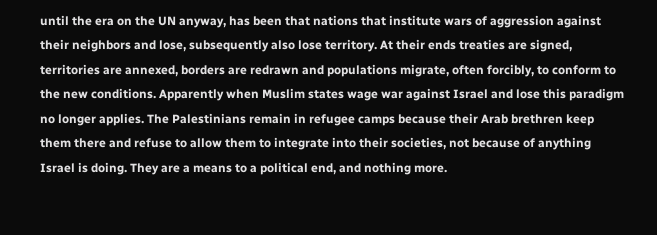until the era on the UN anyway, has been that nations that institute wars of aggression against their neighbors and lose, subsequently also lose territory. At their ends treaties are signed, territories are annexed, borders are redrawn and populations migrate, often forcibly, to conform to the new conditions. Apparently when Muslim states wage war against Israel and lose this paradigm no longer applies. The Palestinians remain in refugee camps because their Arab brethren keep them there and refuse to allow them to integrate into their societies, not because of anything Israel is doing. They are a means to a political end, and nothing more.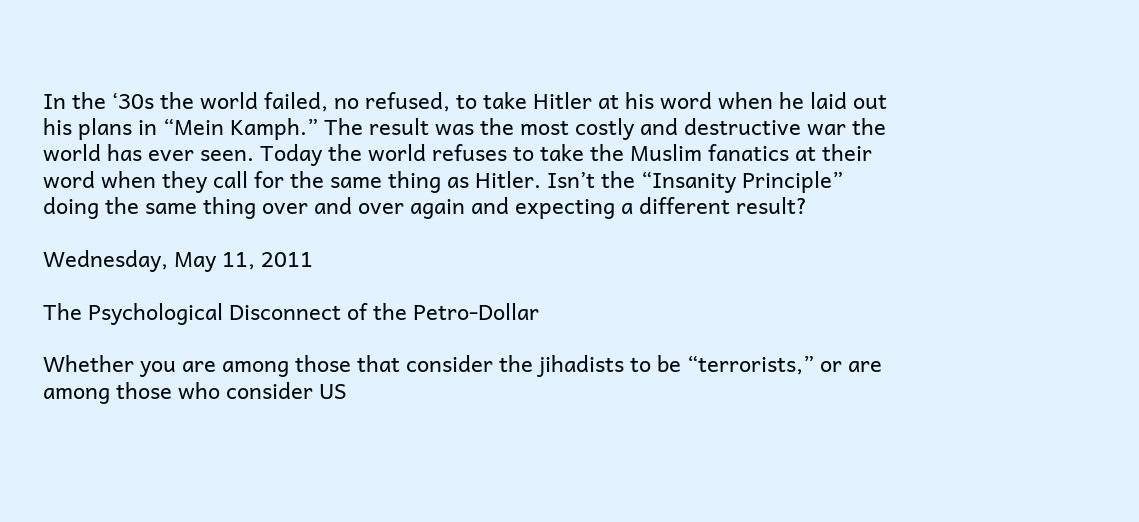In the ‘30s the world failed, no refused, to take Hitler at his word when he laid out his plans in “Mein Kamph.” The result was the most costly and destructive war the world has ever seen. Today the world refuses to take the Muslim fanatics at their word when they call for the same thing as Hitler. Isn’t the “Insanity Principle” doing the same thing over and over again and expecting a different result?

Wednesday, May 11, 2011

The Psychological Disconnect of the Petro-Dollar

Whether you are among those that consider the jihadists to be “terrorists,” or are among those who consider US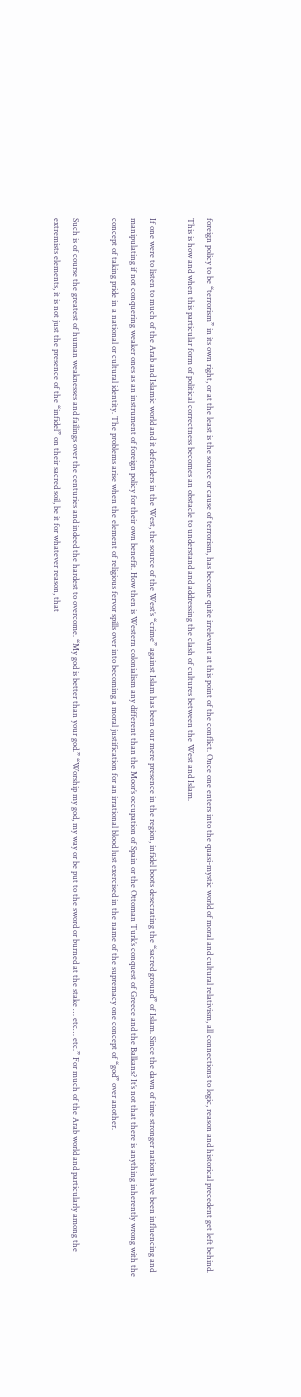foreign policy to be “terrorism” in its own right, or at the least is the source or cause of terrorism, has become quite irrelevant at this point of the conflict. Once one enters into the quasi-mystic world of moral and cultural relativism, all connections to logic, reason and historical precedent get left behind. This is how and when this particular form of political correctness becomes an obstacle to understand and addressing the clash of cultures between the West and Islam.

If one were to listen to much of the Arab and Islamic world and it defenders in the West, the source of the West’s “crime” against Islam has been our mere presence in the region, infidel boots desecrating the “sacred ground” of Islam. Since the dawn of time stronger nations have been influencing and manipulating if not conquering weaker ones as an instrument of foreign policy for their own benefit. How then is Western colonialism any different than the Moor’s occupation of Spain or the Ottoman Turk’s conquest of Greece and the Balkans? It’s not that there is anything inherently wrong with the concept of taking pride in a national or cultural identity. The problems arise when the element of religious fervor spills over into becoming a moral justification for an irrational blood lust exercised in the name of the supremacy one concept of “god” over another.

Such is of course the greatest of human weaknesses and failings over the centuries and indeed the hardest to overcome. “My god is better than your god.” “Worship my god, my way or be put to the sword or burned at the stake … etc… etc.” For much of the Arab world and particularly among the extremists elements, it is not just the presence of the “infidel” on their sacred soil, be it for whatever reason, that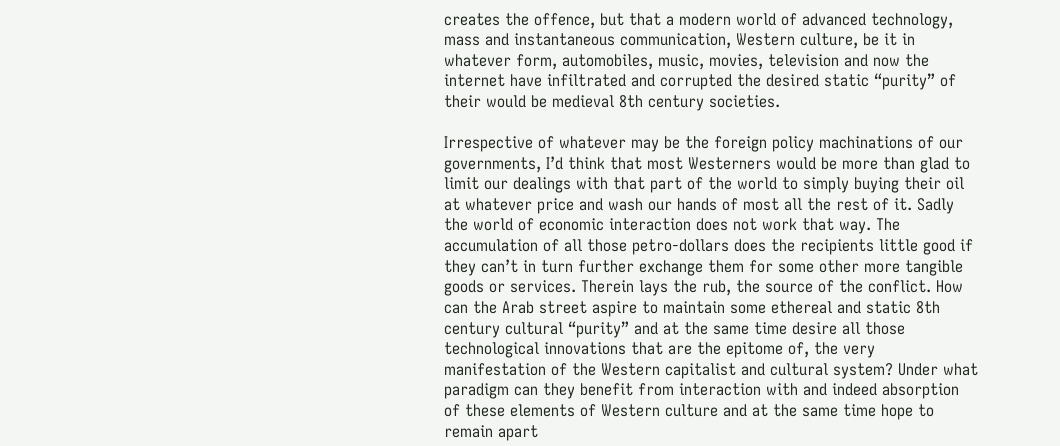creates the offence, but that a modern world of advanced technology, mass and instantaneous communication, Western culture, be it in whatever form, automobiles, music, movies, television and now the internet have infiltrated and corrupted the desired static “purity” of their would be medieval 8th century societies.

Irrespective of whatever may be the foreign policy machinations of our governments, I’d think that most Westerners would be more than glad to limit our dealings with that part of the world to simply buying their oil at whatever price and wash our hands of most all the rest of it. Sadly the world of economic interaction does not work that way. The accumulation of all those petro-dollars does the recipients little good if they can’t in turn further exchange them for some other more tangible goods or services. Therein lays the rub, the source of the conflict. How can the Arab street aspire to maintain some ethereal and static 8th century cultural “purity” and at the same time desire all those technological innovations that are the epitome of, the very manifestation of the Western capitalist and cultural system? Under what paradigm can they benefit from interaction with and indeed absorption of these elements of Western culture and at the same time hope to remain apart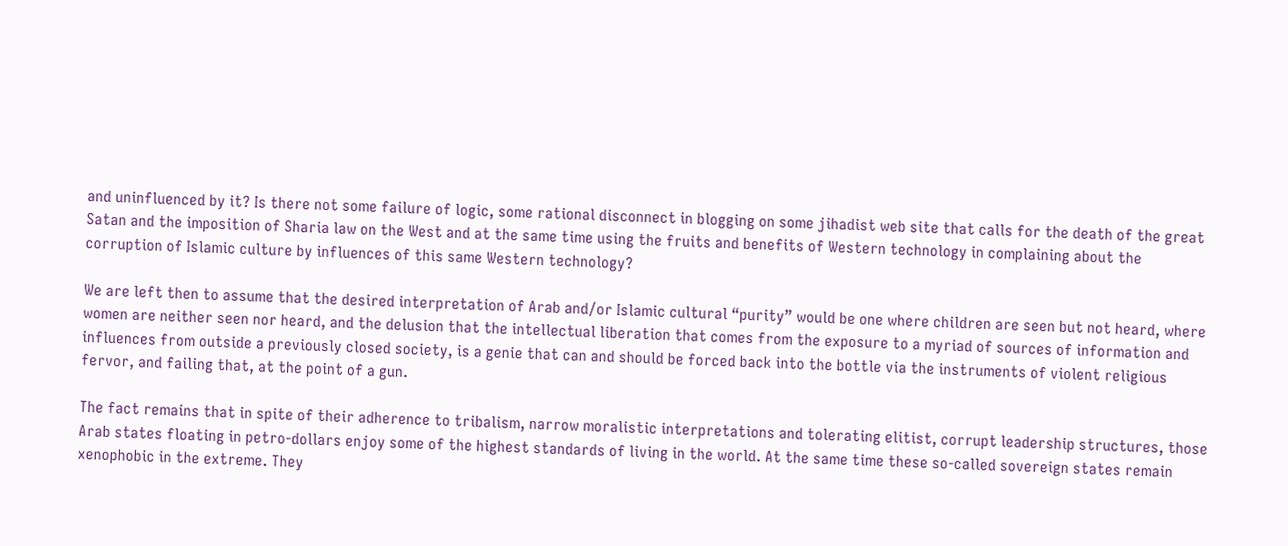and uninfluenced by it? Is there not some failure of logic, some rational disconnect in blogging on some jihadist web site that calls for the death of the great Satan and the imposition of Sharia law on the West and at the same time using the fruits and benefits of Western technology in complaining about the corruption of Islamic culture by influences of this same Western technology?

We are left then to assume that the desired interpretation of Arab and/or Islamic cultural “purity” would be one where children are seen but not heard, where women are neither seen nor heard, and the delusion that the intellectual liberation that comes from the exposure to a myriad of sources of information and influences from outside a previously closed society, is a genie that can and should be forced back into the bottle via the instruments of violent religious fervor, and failing that, at the point of a gun.

The fact remains that in spite of their adherence to tribalism, narrow moralistic interpretations and tolerating elitist, corrupt leadership structures, those Arab states floating in petro-dollars enjoy some of the highest standards of living in the world. At the same time these so-called sovereign states remain xenophobic in the extreme. They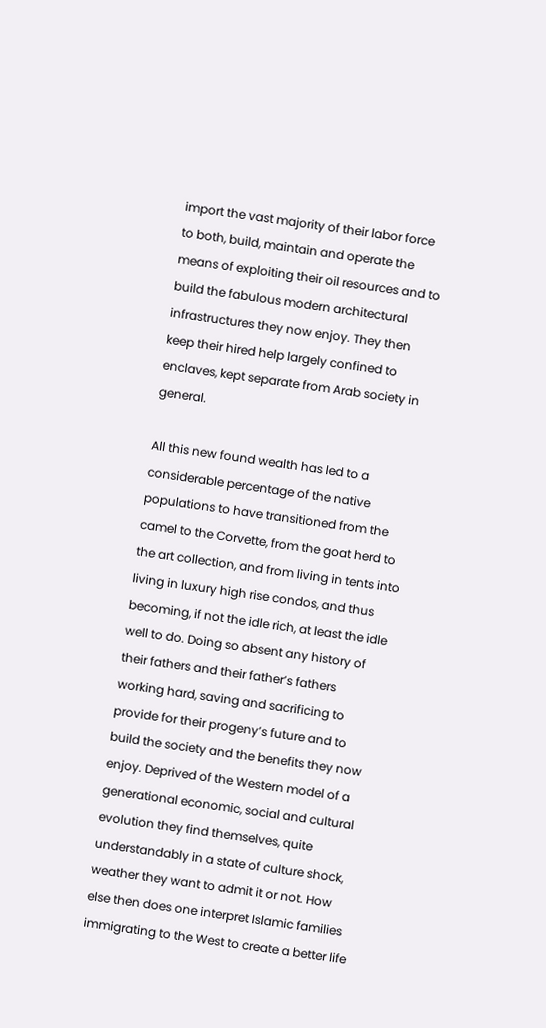import the vast majority of their labor force to both, build, maintain and operate the means of exploiting their oil resources and to build the fabulous modern architectural infrastructures they now enjoy. They then keep their hired help largely confined to enclaves, kept separate from Arab society in general.

All this new found wealth has led to a considerable percentage of the native populations to have transitioned from the camel to the Corvette, from the goat herd to the art collection, and from living in tents into living in luxury high rise condos, and thus becoming, if not the idle rich, at least the idle well to do. Doing so absent any history of their fathers and their father’s fathers working hard, saving and sacrificing to provide for their progeny’s future and to build the society and the benefits they now enjoy. Deprived of the Western model of a generational economic, social and cultural evolution they find themselves, quite understandably in a state of culture shock, weather they want to admit it or not. How else then does one interpret Islamic families immigrating to the West to create a better life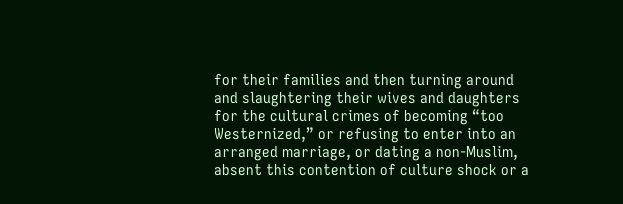for their families and then turning around and slaughtering their wives and daughters for the cultural crimes of becoming “too Westernized,” or refusing to enter into an arranged marriage, or dating a non-Muslim, absent this contention of culture shock or a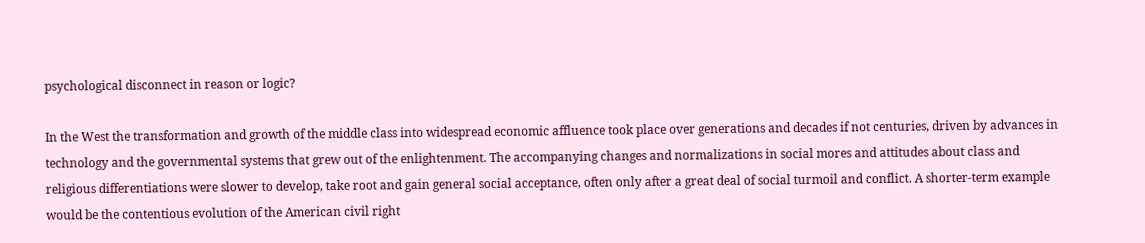psychological disconnect in reason or logic?

In the West the transformation and growth of the middle class into widespread economic affluence took place over generations and decades if not centuries, driven by advances in technology and the governmental systems that grew out of the enlightenment. The accompanying changes and normalizations in social mores and attitudes about class and religious differentiations were slower to develop, take root and gain general social acceptance, often only after a great deal of social turmoil and conflict. A shorter-term example would be the contentious evolution of the American civil right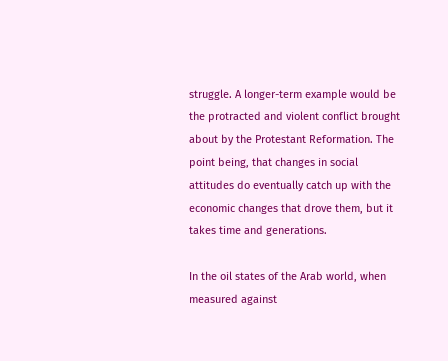struggle. A longer-term example would be the protracted and violent conflict brought about by the Protestant Reformation. The point being, that changes in social attitudes do eventually catch up with the economic changes that drove them, but it takes time and generations.

In the oil states of the Arab world, when measured against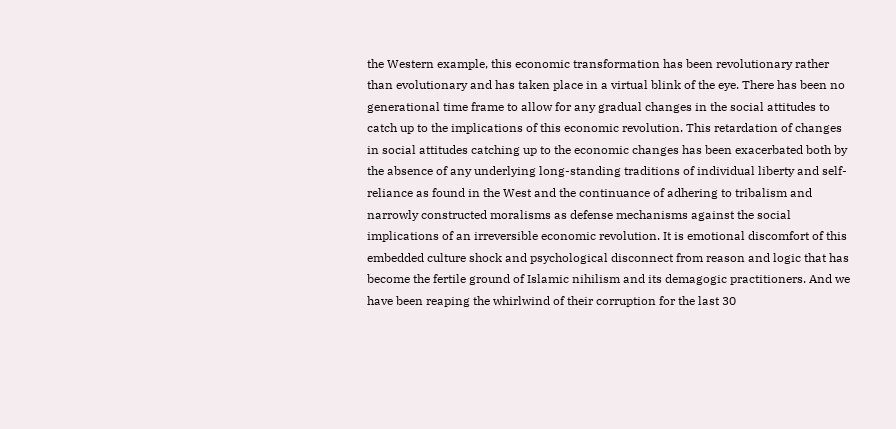the Western example, this economic transformation has been revolutionary rather than evolutionary and has taken place in a virtual blink of the eye. There has been no generational time frame to allow for any gradual changes in the social attitudes to catch up to the implications of this economic revolution. This retardation of changes in social attitudes catching up to the economic changes has been exacerbated both by the absence of any underlying long-standing traditions of individual liberty and self-reliance as found in the West and the continuance of adhering to tribalism and narrowly constructed moralisms as defense mechanisms against the social implications of an irreversible economic revolution. It is emotional discomfort of this embedded culture shock and psychological disconnect from reason and logic that has become the fertile ground of Islamic nihilism and its demagogic practitioners. And we have been reaping the whirlwind of their corruption for the last 30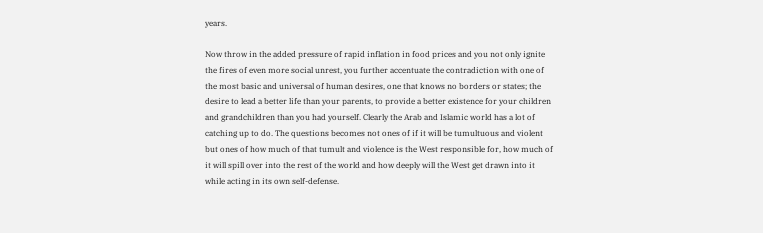years.

Now throw in the added pressure of rapid inflation in food prices and you not only ignite the fires of even more social unrest, you further accentuate the contradiction with one of the most basic and universal of human desires, one that knows no borders or states; the desire to lead a better life than your parents, to provide a better existence for your children and grandchildren than you had yourself. Clearly the Arab and Islamic world has a lot of catching up to do. The questions becomes not ones of if it will be tumultuous and violent but ones of how much of that tumult and violence is the West responsible for, how much of it will spill over into the rest of the world and how deeply will the West get drawn into it while acting in its own self-defense.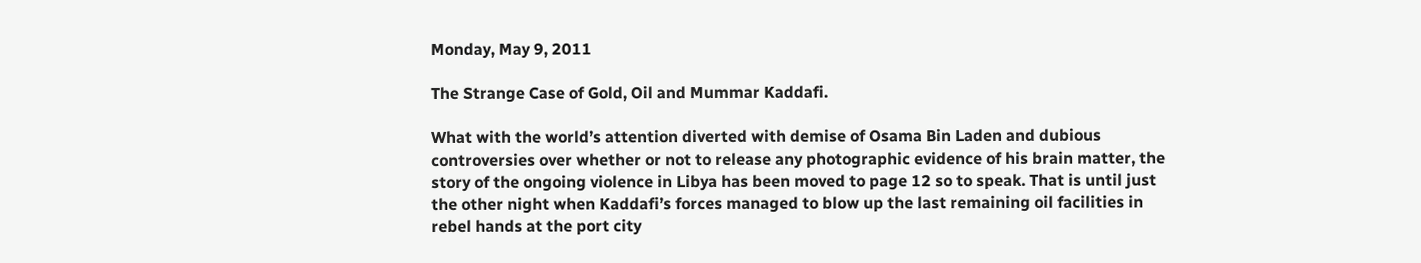Monday, May 9, 2011

The Strange Case of Gold, Oil and Mummar Kaddafi.

What with the world’s attention diverted with demise of Osama Bin Laden and dubious controversies over whether or not to release any photographic evidence of his brain matter, the story of the ongoing violence in Libya has been moved to page 12 so to speak. That is until just the other night when Kaddafi’s forces managed to blow up the last remaining oil facilities in rebel hands at the port city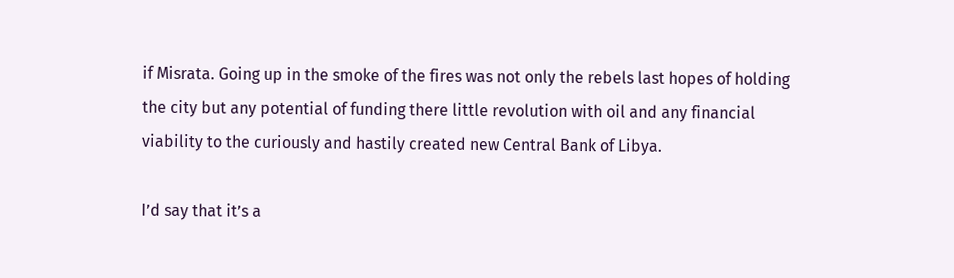if Misrata. Going up in the smoke of the fires was not only the rebels last hopes of holding the city but any potential of funding there little revolution with oil and any financial viability to the curiously and hastily created new Central Bank of Libya.

I’d say that it’s a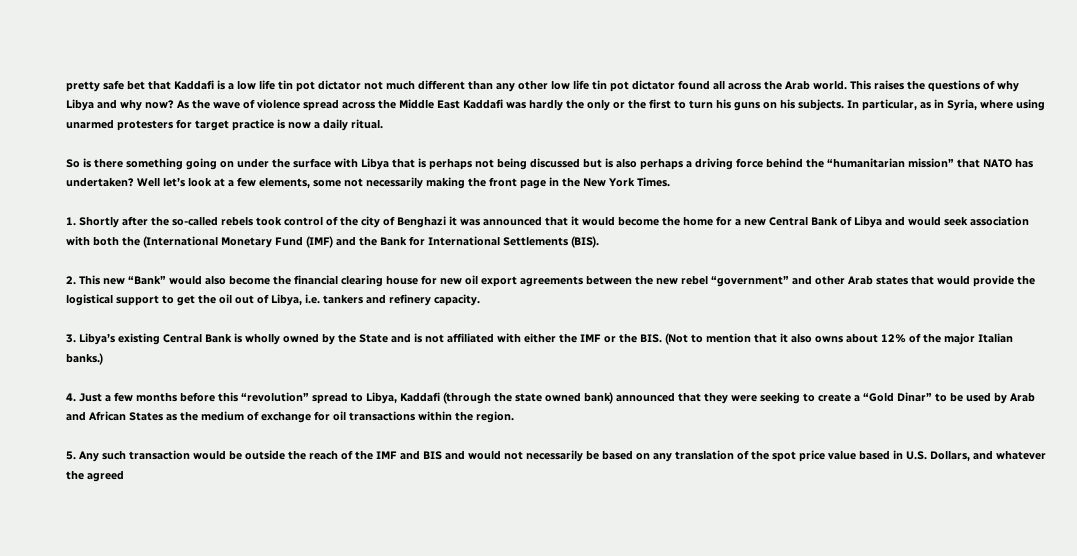pretty safe bet that Kaddafi is a low life tin pot dictator not much different than any other low life tin pot dictator found all across the Arab world. This raises the questions of why Libya and why now? As the wave of violence spread across the Middle East Kaddafi was hardly the only or the first to turn his guns on his subjects. In particular, as in Syria, where using unarmed protesters for target practice is now a daily ritual.

So is there something going on under the surface with Libya that is perhaps not being discussed but is also perhaps a driving force behind the “humanitarian mission” that NATO has undertaken? Well let’s look at a few elements, some not necessarily making the front page in the New York Times.

1. Shortly after the so-called rebels took control of the city of Benghazi it was announced that it would become the home for a new Central Bank of Libya and would seek association with both the (International Monetary Fund (IMF) and the Bank for International Settlements (BIS).

2. This new “Bank” would also become the financial clearing house for new oil export agreements between the new rebel “government” and other Arab states that would provide the logistical support to get the oil out of Libya, i.e. tankers and refinery capacity.

3. Libya’s existing Central Bank is wholly owned by the State and is not affiliated with either the IMF or the BIS. (Not to mention that it also owns about 12% of the major Italian banks.)

4. Just a few months before this “revolution” spread to Libya, Kaddafi (through the state owned bank) announced that they were seeking to create a “Gold Dinar” to be used by Arab and African States as the medium of exchange for oil transactions within the region.

5. Any such transaction would be outside the reach of the IMF and BIS and would not necessarily be based on any translation of the spot price value based in U.S. Dollars, and whatever the agreed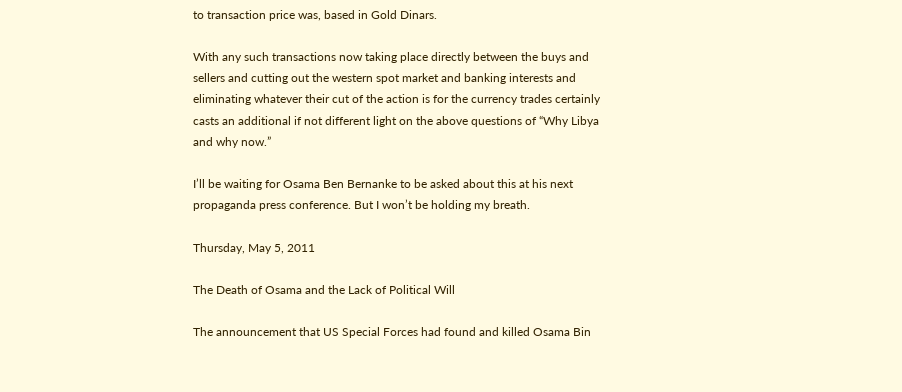to transaction price was, based in Gold Dinars.

With any such transactions now taking place directly between the buys and sellers and cutting out the western spot market and banking interests and eliminating whatever their cut of the action is for the currency trades certainly casts an additional if not different light on the above questions of “Why Libya and why now.”

I’ll be waiting for Osama Ben Bernanke to be asked about this at his next propaganda press conference. But I won’t be holding my breath.

Thursday, May 5, 2011

The Death of Osama and the Lack of Political Will

The announcement that US Special Forces had found and killed Osama Bin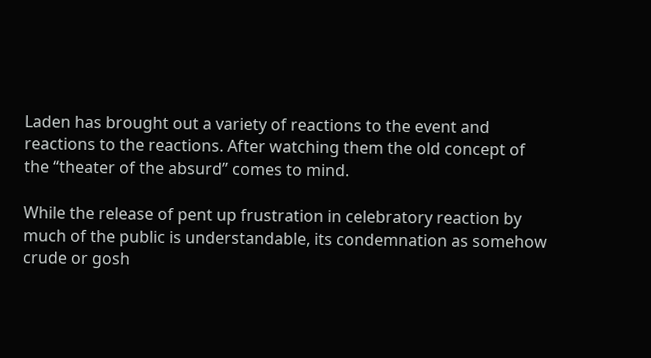Laden has brought out a variety of reactions to the event and reactions to the reactions. After watching them the old concept of the “theater of the absurd” comes to mind.

While the release of pent up frustration in celebratory reaction by much of the public is understandable, its condemnation as somehow crude or gosh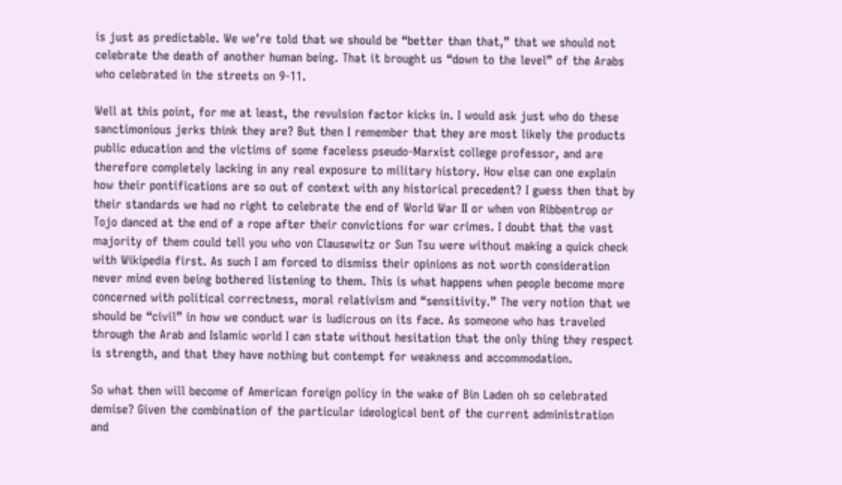is just as predictable. We we’re told that we should be “better than that,” that we should not celebrate the death of another human being. That it brought us “down to the level” of the Arabs who celebrated in the streets on 9-11.

Well at this point, for me at least, the revulsion factor kicks in. I would ask just who do these sanctimonious jerks think they are? But then I remember that they are most likely the products public education and the victims of some faceless pseudo-Marxist college professor, and are therefore completely lacking in any real exposure to military history. How else can one explain how their pontifications are so out of context with any historical precedent? I guess then that by their standards we had no right to celebrate the end of World War II or when von Ribbentrop or Tojo danced at the end of a rope after their convictions for war crimes. I doubt that the vast majority of them could tell you who von Clausewitz or Sun Tsu were without making a quick check with Wikipedia first. As such I am forced to dismiss their opinions as not worth consideration never mind even being bothered listening to them. This is what happens when people become more concerned with political correctness, moral relativism and “sensitivity.” The very notion that we should be “civil” in how we conduct war is ludicrous on its face. As someone who has traveled through the Arab and Islamic world I can state without hesitation that the only thing they respect is strength, and that they have nothing but contempt for weakness and accommodation.

So what then will become of American foreign policy in the wake of Bin Laden oh so celebrated demise? Given the combination of the particular ideological bent of the current administration and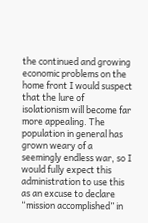the continued and growing economic problems on the home front I would suspect that the lure of isolationism will become far more appealing. The population in general has grown weary of a seemingly endless war, so I would fully expect this administration to use this as an excuse to declare “mission accomplished” in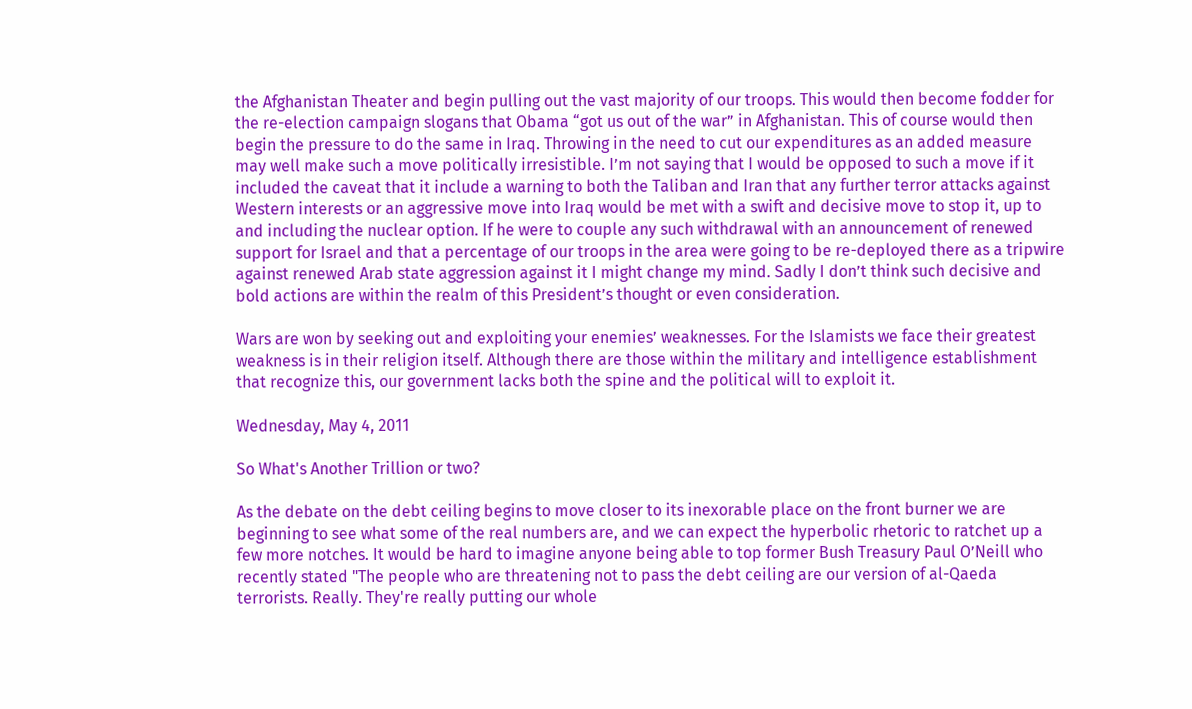the Afghanistan Theater and begin pulling out the vast majority of our troops. This would then become fodder for the re-election campaign slogans that Obama “got us out of the war” in Afghanistan. This of course would then begin the pressure to do the same in Iraq. Throwing in the need to cut our expenditures as an added measure may well make such a move politically irresistible. I’m not saying that I would be opposed to such a move if it included the caveat that it include a warning to both the Taliban and Iran that any further terror attacks against Western interests or an aggressive move into Iraq would be met with a swift and decisive move to stop it, up to and including the nuclear option. If he were to couple any such withdrawal with an announcement of renewed support for Israel and that a percentage of our troops in the area were going to be re-deployed there as a tripwire against renewed Arab state aggression against it I might change my mind. Sadly I don’t think such decisive and bold actions are within the realm of this President’s thought or even consideration.

Wars are won by seeking out and exploiting your enemies’ weaknesses. For the Islamists we face their greatest weakness is in their religion itself. Although there are those within the military and intelligence establishment that recognize this, our government lacks both the spine and the political will to exploit it.

Wednesday, May 4, 2011

So What's Another Trillion or two?

As the debate on the debt ceiling begins to move closer to its inexorable place on the front burner we are beginning to see what some of the real numbers are, and we can expect the hyperbolic rhetoric to ratchet up a few more notches. It would be hard to imagine anyone being able to top former Bush Treasury Paul O’Neill who recently stated "The people who are threatening not to pass the debt ceiling are our version of al-Qaeda terrorists. Really. They're really putting our whole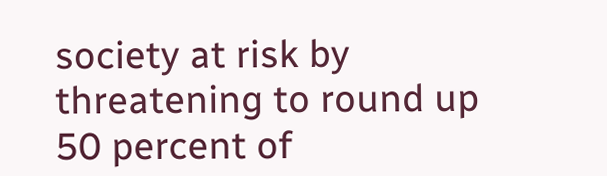society at risk by threatening to round up 50 percent of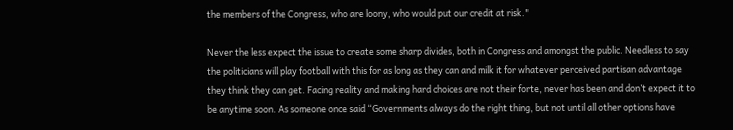the members of the Congress, who are loony, who would put our credit at risk."

Never the less expect the issue to create some sharp divides, both in Congress and amongst the public. Needless to say the politicians will play football with this for as long as they can and milk it for whatever perceived partisan advantage they think they can get. Facing reality and making hard choices are not their forte, never has been and don’t expect it to be anytime soon. As someone once said “Governments always do the right thing, but not until all other options have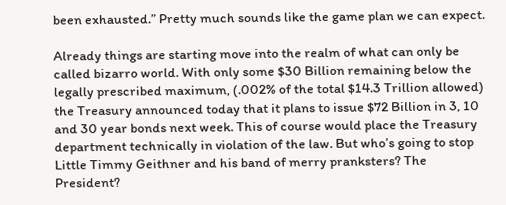been exhausted.” Pretty much sounds like the game plan we can expect.

Already things are starting move into the realm of what can only be called bizarro world. With only some $30 Billion remaining below the legally prescribed maximum, (.002% of the total $14.3 Trillion allowed) the Treasury announced today that it plans to issue $72 Billion in 3, 10 and 30 year bonds next week. This of course would place the Treasury department technically in violation of the law. But who’s going to stop Little Timmy Geithner and his band of merry pranksters? The President?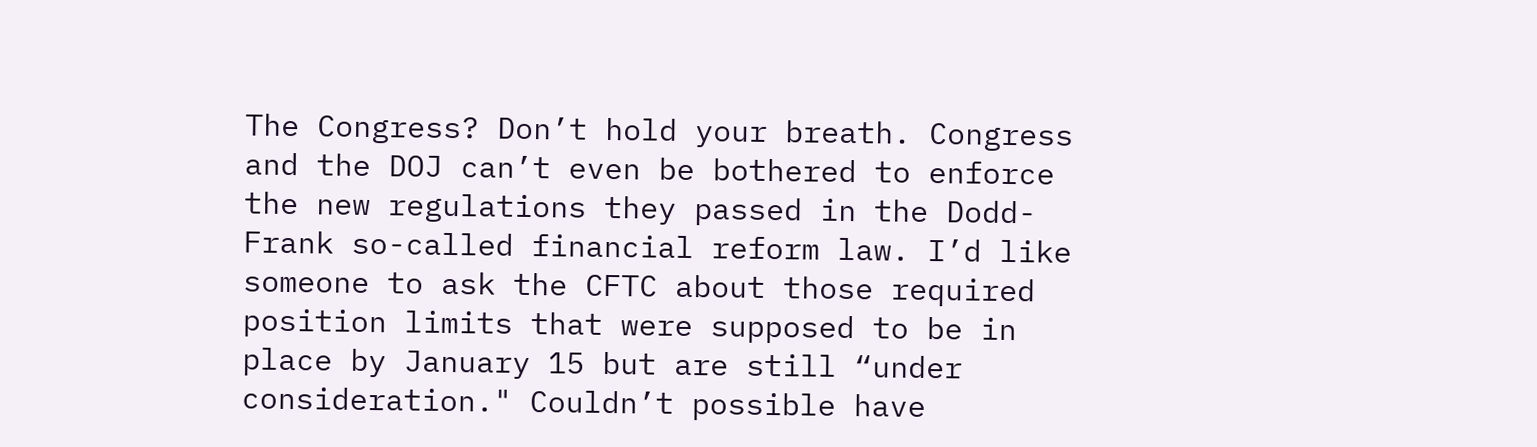The Congress? Don’t hold your breath. Congress and the DOJ can’t even be bothered to enforce the new regulations they passed in the Dodd-Frank so-called financial reform law. I’d like someone to ask the CFTC about those required position limits that were supposed to be in place by January 15 but are still “under consideration." Couldn’t possible have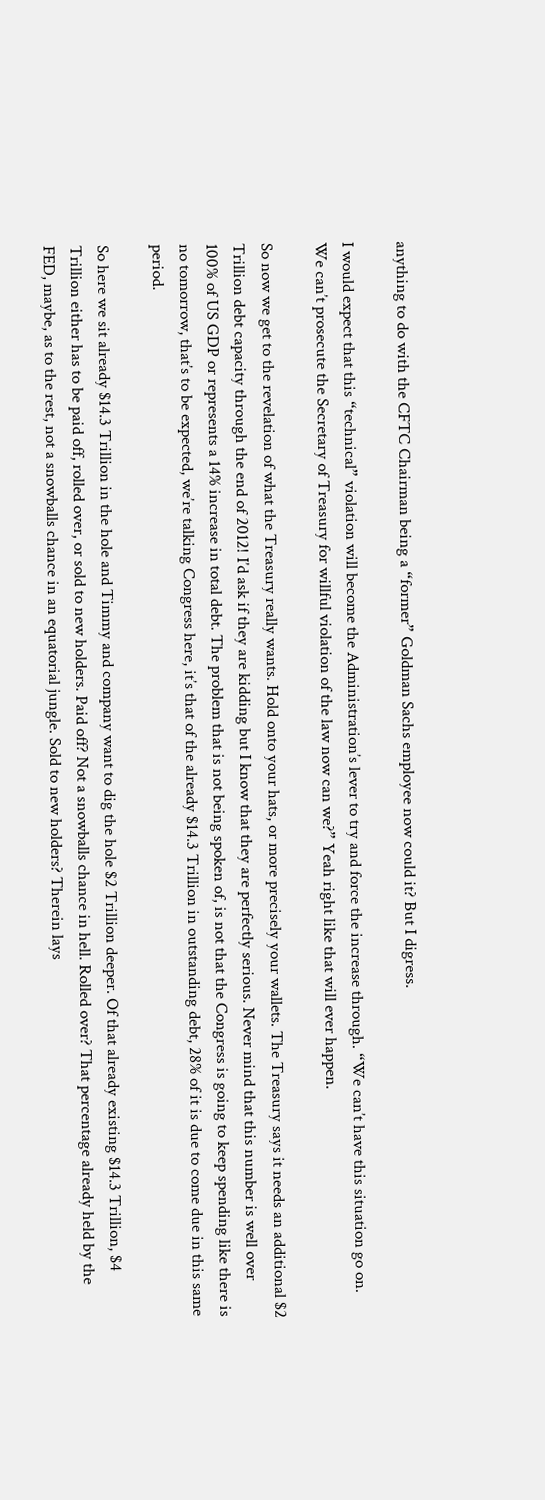anything to do with the CFTC Chairman being a “former” Goldman Sachs employee now could it? But I digress.

I would expect that this “technical” violation will become the Administration’s lever to try and force the increase through. “We can’t have this situation go on. We can’t prosecute the Secretary of Treasury for willful violation of the law now can we?” Yeah right like that will ever happen.

So now we get to the revelation of what the Treasury really wants. Hold onto your hats, or more precisely your wallets. The Treasury says it needs an additional $2 Trillion debt capacity through the end of 2012! I’d ask if they are kidding but I know that they are perfectly serious. Never mind that this number is well over 100% of US GDP or represents a 14% increase in total debt. The problem that is not being spoken of, is not that the Congress is going to keep spending like there is no tomorrow, that’s to be expected, we’re talking Congress here, it’s that of the already $14.3 Trillion in outstanding debt, 28% of it is due to come due in this same period.

So here we sit already $14.3 Trillion in the hole and Timmy and company want to dig the hole $2 Trillion deeper. Of that already existing $14.3 Trillion, $4 Trillion either has to be paid off, rolled over, or sold to new holders. Paid off? Not a snowballs chance in hell. Rolled over? That percentage already held by the FED, maybe, as to the rest, not a snowballs chance in an equatorial jungle. Sold to new holders? Therein lays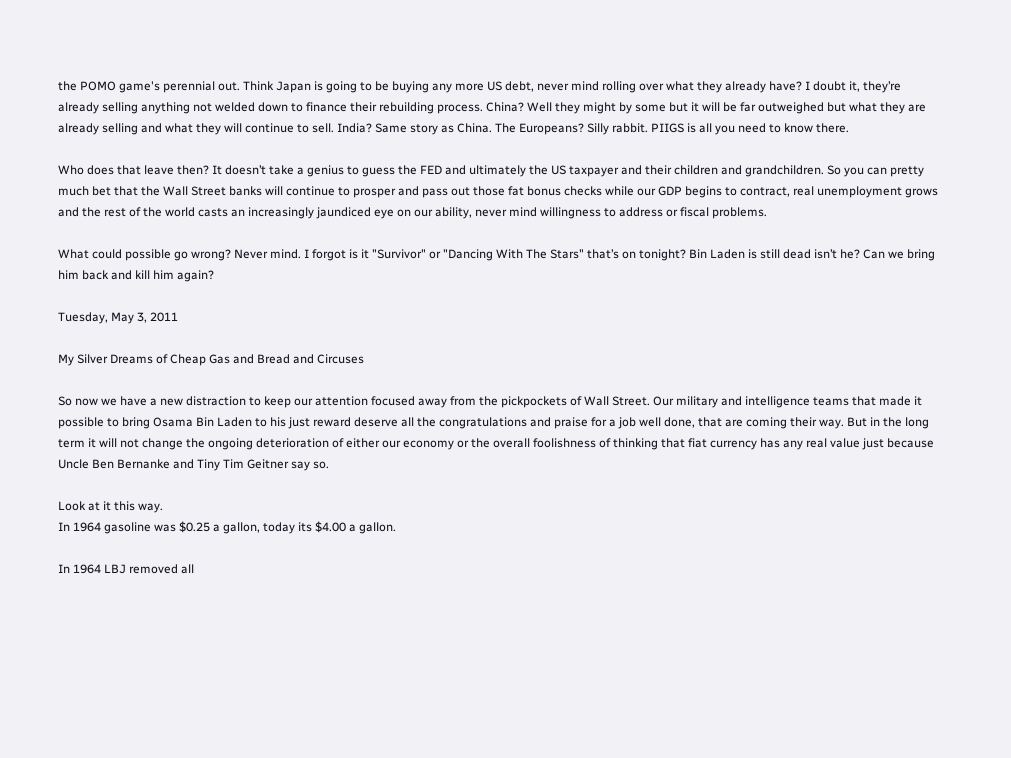the POMO game's perennial out. Think Japan is going to be buying any more US debt, never mind rolling over what they already have? I doubt it, they’re already selling anything not welded down to finance their rebuilding process. China? Well they might by some but it will be far outweighed but what they are already selling and what they will continue to sell. India? Same story as China. The Europeans? Silly rabbit. PIIGS is all you need to know there.

Who does that leave then? It doesn’t take a genius to guess the FED and ultimately the US taxpayer and their children and grandchildren. So you can pretty much bet that the Wall Street banks will continue to prosper and pass out those fat bonus checks while our GDP begins to contract, real unemployment grows and the rest of the world casts an increasingly jaundiced eye on our ability, never mind willingness to address or fiscal problems.

What could possible go wrong? Never mind. I forgot is it "Survivor" or "Dancing With The Stars" that’s on tonight? Bin Laden is still dead isn’t he? Can we bring him back and kill him again?

Tuesday, May 3, 2011

My Silver Dreams of Cheap Gas and Bread and Circuses

So now we have a new distraction to keep our attention focused away from the pickpockets of Wall Street. Our military and intelligence teams that made it possible to bring Osama Bin Laden to his just reward deserve all the congratulations and praise for a job well done, that are coming their way. But in the long term it will not change the ongoing deterioration of either our economy or the overall foolishness of thinking that fiat currency has any real value just because Uncle Ben Bernanke and Tiny Tim Geitner say so.

Look at it this way.
In 1964 gasoline was $0.25 a gallon, today its $4.00 a gallon.

In 1964 LBJ removed all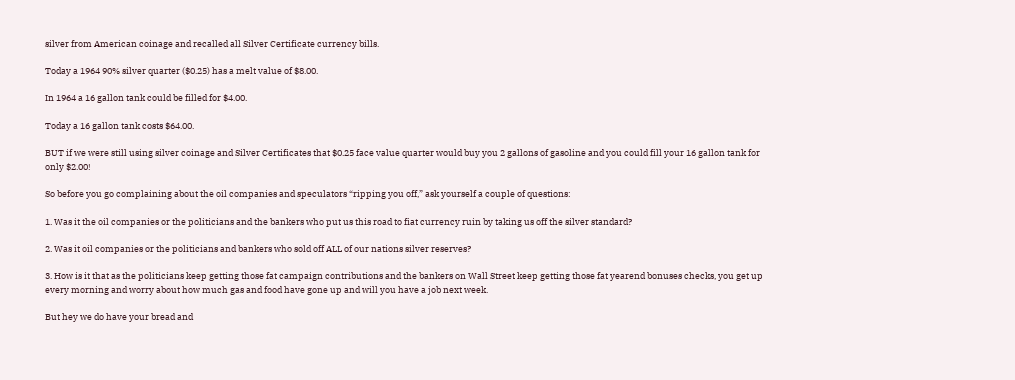silver from American coinage and recalled all Silver Certificate currency bills.

Today a 1964 90% silver quarter ($0.25) has a melt value of $8.00.

In 1964 a 16 gallon tank could be filled for $4.00.

Today a 16 gallon tank costs $64.00.

BUT if we were still using silver coinage and Silver Certificates that $0.25 face value quarter would buy you 2 gallons of gasoline and you could fill your 16 gallon tank for only $2.00!

So before you go complaining about the oil companies and speculators “ripping you off,” ask yourself a couple of questions:

1. Was it the oil companies or the politicians and the bankers who put us this road to fiat currency ruin by taking us off the silver standard?

2. Was it oil companies or the politicians and bankers who sold off ALL of our nations silver reserves?

3. How is it that as the politicians keep getting those fat campaign contributions and the bankers on Wall Street keep getting those fat yearend bonuses checks, you get up every morning and worry about how much gas and food have gone up and will you have a job next week.

But hey we do have your bread and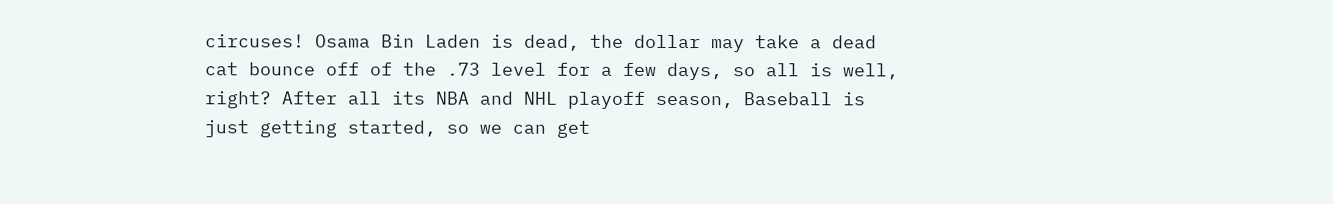circuses! Osama Bin Laden is dead, the dollar may take a dead cat bounce off of the .73 level for a few days, so all is well, right? After all its NBA and NHL playoff season, Baseball is just getting started, so we can get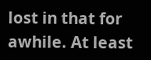lost in that for awhile. At least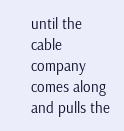until the cable company comes along and pulls the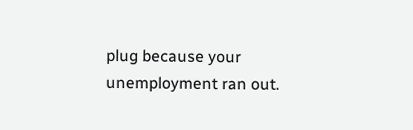plug because your unemployment ran out.